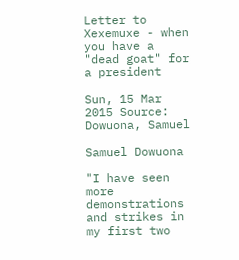Letter to Xexemuxe - when you have a "dead goat" for a president

Sun, 15 Mar 2015 Source: Dowuona, Samuel

Samuel Dowuona

"I have seen more demonstrations and strikes in my first two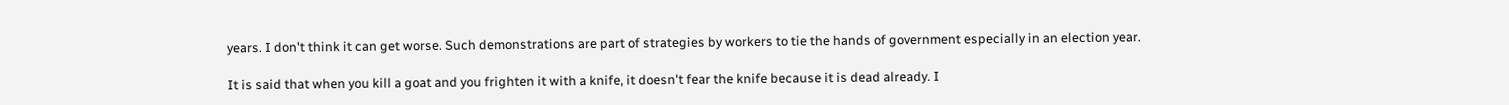years. I don't think it can get worse. Such demonstrations are part of strategies by workers to tie the hands of government especially in an election year.

It is said that when you kill a goat and you frighten it with a knife, it doesn't fear the knife because it is dead already. I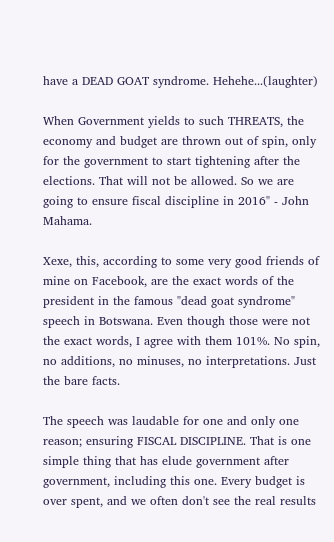have a DEAD GOAT syndrome. Hehehe...(laughter)

When Government yields to such THREATS, the economy and budget are thrown out of spin, only for the government to start tightening after the elections. That will not be allowed. So we are going to ensure fiscal discipline in 2016" - John Mahama.

Xexe, this, according to some very good friends of mine on Facebook, are the exact words of the president in the famous "dead goat syndrome" speech in Botswana. Even though those were not the exact words, I agree with them 101%. No spin, no additions, no minuses, no interpretations. Just the bare facts.

The speech was laudable for one and only one reason; ensuring FISCAL DISCIPLINE. That is one simple thing that has elude government after government, including this one. Every budget is over spent, and we often don't see the real results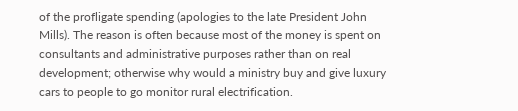of the profligate spending (apologies to the late President John Mills). The reason is often because most of the money is spent on consultants and administrative purposes rather than on real development; otherwise why would a ministry buy and give luxury cars to people to go monitor rural electrification.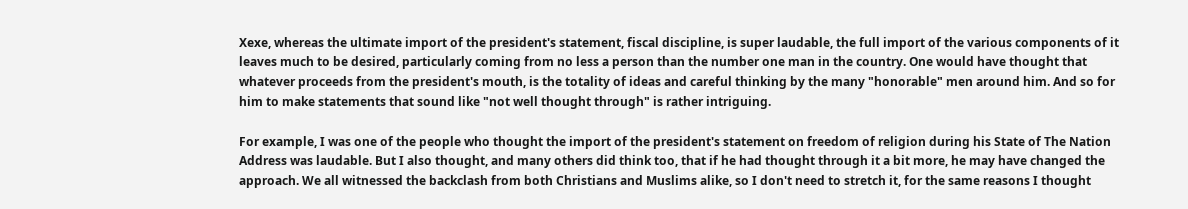Xexe, whereas the ultimate import of the president's statement, fiscal discipline, is super laudable, the full import of the various components of it leaves much to be desired, particularly coming from no less a person than the number one man in the country. One would have thought that whatever proceeds from the president's mouth, is the totality of ideas and careful thinking by the many "honorable" men around him. And so for him to make statements that sound like "not well thought through" is rather intriguing.

For example, I was one of the people who thought the import of the president's statement on freedom of religion during his State of The Nation Address was laudable. But I also thought, and many others did think too, that if he had thought through it a bit more, he may have changed the approach. We all witnessed the backclash from both Christians and Muslims alike, so I don't need to stretch it, for the same reasons I thought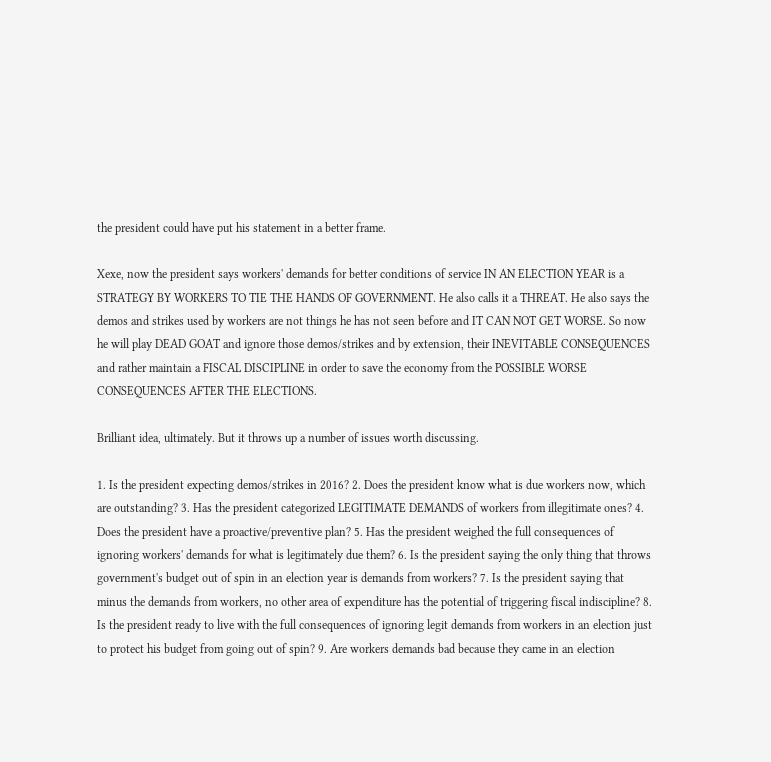the president could have put his statement in a better frame.

Xexe, now the president says workers' demands for better conditions of service IN AN ELECTION YEAR is a STRATEGY BY WORKERS TO TIE THE HANDS OF GOVERNMENT. He also calls it a THREAT. He also says the demos and strikes used by workers are not things he has not seen before and IT CAN NOT GET WORSE. So now he will play DEAD GOAT and ignore those demos/strikes and by extension, their INEVITABLE CONSEQUENCES and rather maintain a FISCAL DISCIPLINE in order to save the economy from the POSSIBLE WORSE CONSEQUENCES AFTER THE ELECTIONS.

Brilliant idea, ultimately. But it throws up a number of issues worth discussing.

1. Is the president expecting demos/strikes in 2016? 2. Does the president know what is due workers now, which are outstanding? 3. Has the president categorized LEGITIMATE DEMANDS of workers from illegitimate ones? 4. Does the president have a proactive/preventive plan? 5. Has the president weighed the full consequences of ignoring workers' demands for what is legitimately due them? 6. Is the president saying the only thing that throws government's budget out of spin in an election year is demands from workers? 7. Is the president saying that minus the demands from workers, no other area of expenditure has the potential of triggering fiscal indiscipline? 8. Is the president ready to live with the full consequences of ignoring legit demands from workers in an election just to protect his budget from going out of spin? 9. Are workers demands bad because they came in an election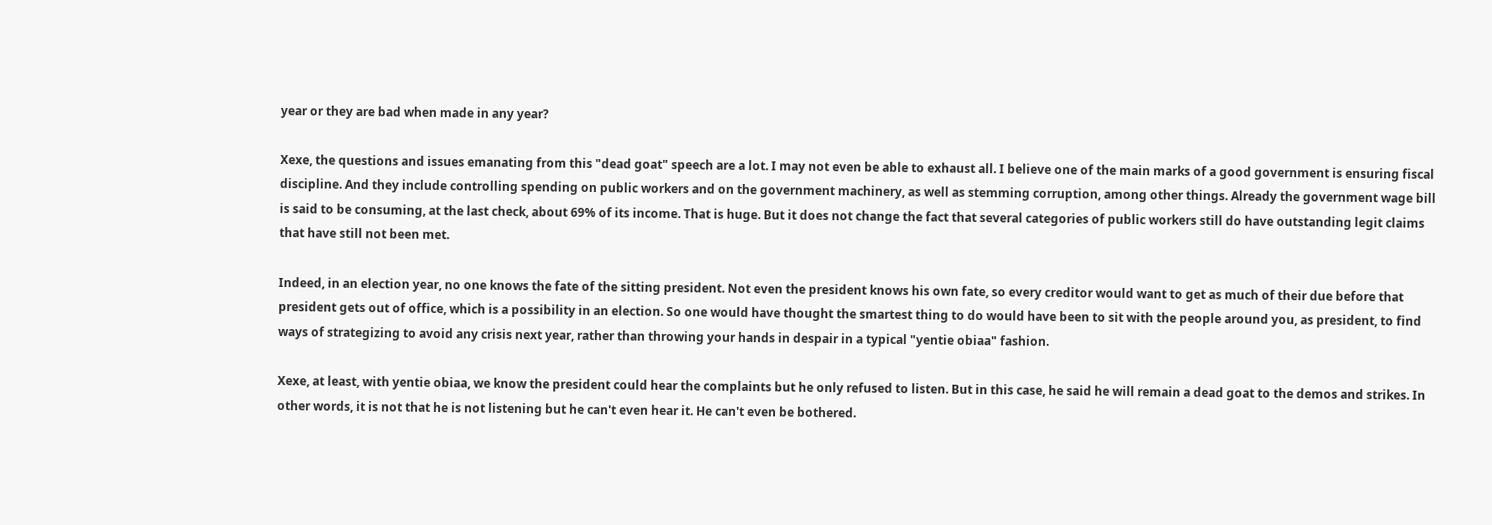year or they are bad when made in any year?

Xexe, the questions and issues emanating from this "dead goat" speech are a lot. I may not even be able to exhaust all. I believe one of the main marks of a good government is ensuring fiscal discipline. And they include controlling spending on public workers and on the government machinery, as well as stemming corruption, among other things. Already the government wage bill is said to be consuming, at the last check, about 69% of its income. That is huge. But it does not change the fact that several categories of public workers still do have outstanding legit claims that have still not been met.

Indeed, in an election year, no one knows the fate of the sitting president. Not even the president knows his own fate, so every creditor would want to get as much of their due before that president gets out of office, which is a possibility in an election. So one would have thought the smartest thing to do would have been to sit with the people around you, as president, to find ways of strategizing to avoid any crisis next year, rather than throwing your hands in despair in a typical "yentie obiaa" fashion.

Xexe, at least, with yentie obiaa, we know the president could hear the complaints but he only refused to listen. But in this case, he said he will remain a dead goat to the demos and strikes. In other words, it is not that he is not listening but he can't even hear it. He can't even be bothered.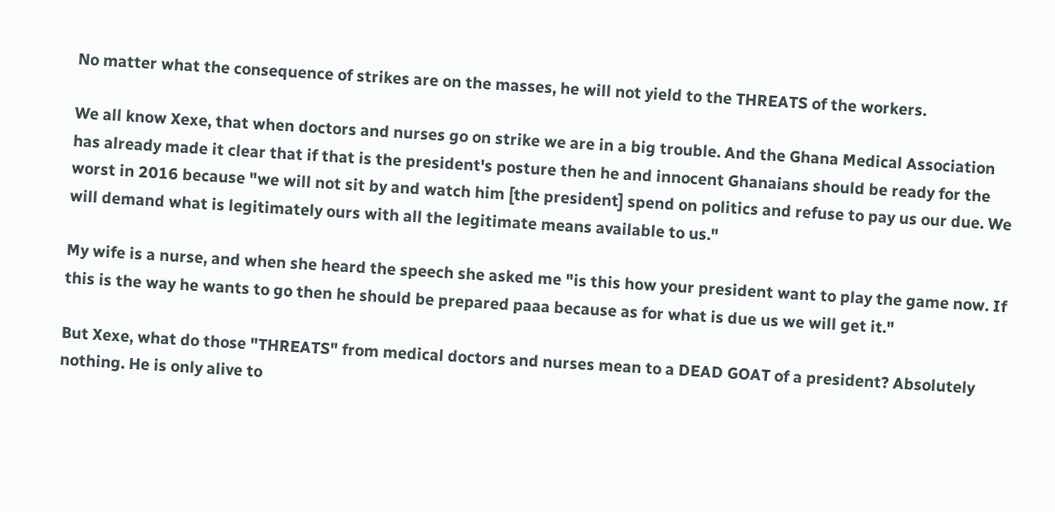No matter what the consequence of strikes are on the masses, he will not yield to the THREATS of the workers.

We all know Xexe, that when doctors and nurses go on strike we are in a big trouble. And the Ghana Medical Association has already made it clear that if that is the president's posture then he and innocent Ghanaians should be ready for the worst in 2016 because "we will not sit by and watch him [the president] spend on politics and refuse to pay us our due. We will demand what is legitimately ours with all the legitimate means available to us."

My wife is a nurse, and when she heard the speech she asked me "is this how your president want to play the game now. If this is the way he wants to go then he should be prepared paaa because as for what is due us we will get it."

But Xexe, what do those "THREATS" from medical doctors and nurses mean to a DEAD GOAT of a president? Absolutely nothing. He is only alive to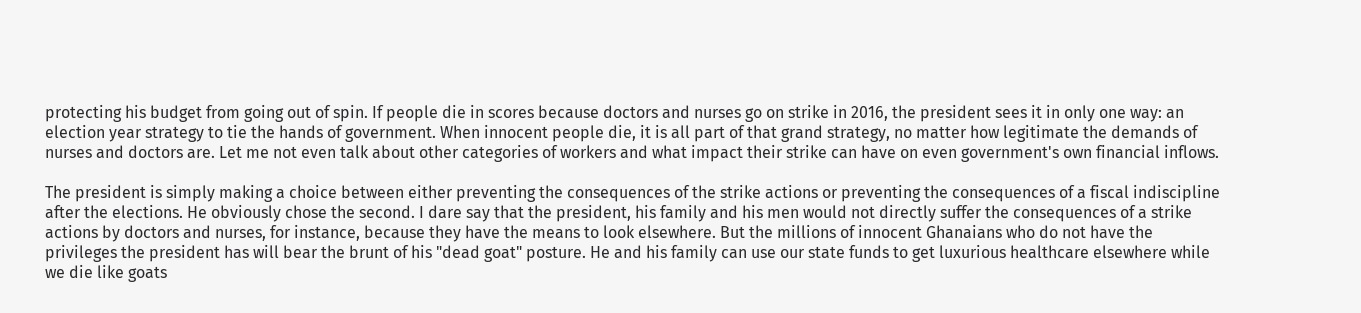protecting his budget from going out of spin. If people die in scores because doctors and nurses go on strike in 2016, the president sees it in only one way: an election year strategy to tie the hands of government. When innocent people die, it is all part of that grand strategy, no matter how legitimate the demands of nurses and doctors are. Let me not even talk about other categories of workers and what impact their strike can have on even government's own financial inflows.

The president is simply making a choice between either preventing the consequences of the strike actions or preventing the consequences of a fiscal indiscipline after the elections. He obviously chose the second. I dare say that the president, his family and his men would not directly suffer the consequences of a strike actions by doctors and nurses, for instance, because they have the means to look elsewhere. But the millions of innocent Ghanaians who do not have the privileges the president has will bear the brunt of his "dead goat" posture. He and his family can use our state funds to get luxurious healthcare elsewhere while we die like goats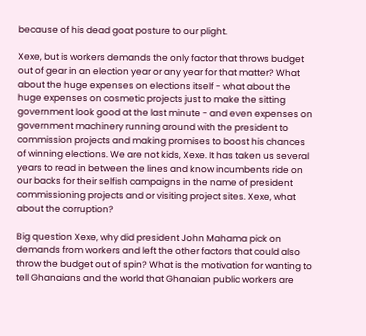because of his dead goat posture to our plight.

Xexe, but is workers demands the only factor that throws budget out of gear in an election year or any year for that matter? What about the huge expenses on elections itself - what about the huge expenses on cosmetic projects just to make the sitting government look good at the last minute - and even expenses on government machinery running around with the president to commission projects and making promises to boost his chances of winning elections. We are not kids, Xexe. It has taken us several years to read in between the lines and know incumbents ride on our backs for their selfish campaigns in the name of president commissioning projects and or visiting project sites. Xexe, what about the corruption?

Big question Xexe, why did president John Mahama pick on demands from workers and left the other factors that could also throw the budget out of spin? What is the motivation for wanting to tell Ghanaians and the world that Ghanaian public workers are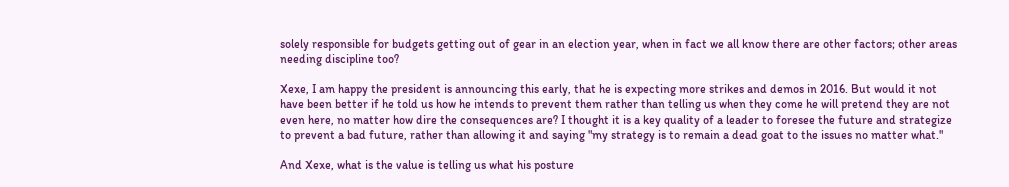solely responsible for budgets getting out of gear in an election year, when in fact we all know there are other factors; other areas needing discipline too?

Xexe, I am happy the president is announcing this early, that he is expecting more strikes and demos in 2016. But would it not have been better if he told us how he intends to prevent them rather than telling us when they come he will pretend they are not even here, no matter how dire the consequences are? I thought it is a key quality of a leader to foresee the future and strategize to prevent a bad future, rather than allowing it and saying "my strategy is to remain a dead goat to the issues no matter what."

And Xexe, what is the value is telling us what his posture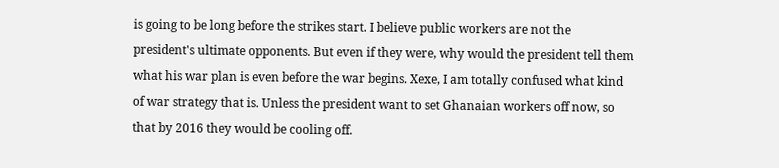is going to be long before the strikes start. I believe public workers are not the president's ultimate opponents. But even if they were, why would the president tell them what his war plan is even before the war begins. Xexe, I am totally confused what kind of war strategy that is. Unless the president want to set Ghanaian workers off now, so that by 2016 they would be cooling off.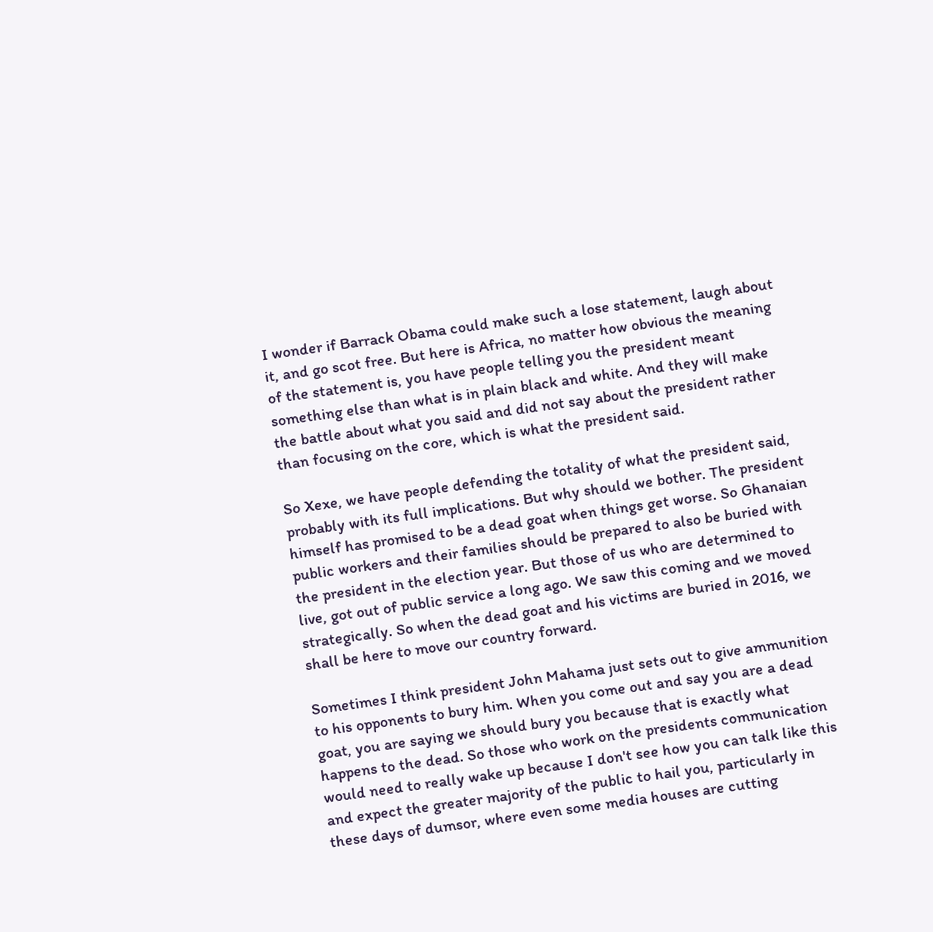I wonder if Barrack Obama could make such a lose statement, laugh about it, and go scot free. But here is Africa, no matter how obvious the meaning of the statement is, you have people telling you the president meant something else than what is in plain black and white. And they will make the battle about what you said and did not say about the president rather than focusing on the core, which is what the president said.

So Xexe, we have people defending the totality of what the president said, probably with its full implications. But why should we bother. The president himself has promised to be a dead goat when things get worse. So Ghanaian public workers and their families should be prepared to also be buried with the president in the election year. But those of us who are determined to live, got out of public service a long ago. We saw this coming and we moved strategically. So when the dead goat and his victims are buried in 2016, we shall be here to move our country forward.

Sometimes I think president John Mahama just sets out to give ammunition to his opponents to bury him. When you come out and say you are a dead goat, you are saying we should bury you because that is exactly what happens to the dead. So those who work on the presidents communication would need to really wake up because I don't see how you can talk like this and expect the greater majority of the public to hail you, particularly in these days of dumsor, where even some media houses are cutting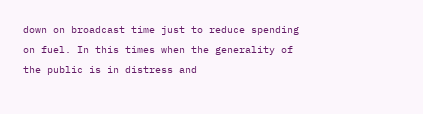down on broadcast time just to reduce spending on fuel. In this times when the generality of the public is in distress and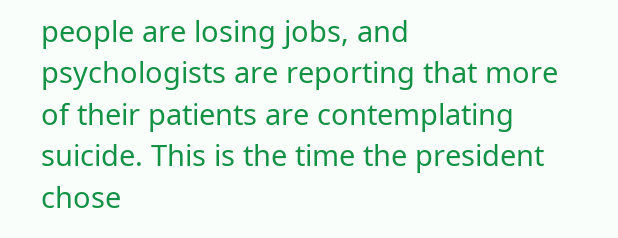people are losing jobs, and psychologists are reporting that more of their patients are contemplating suicide. This is the time the president chose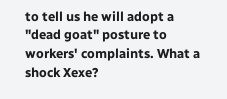to tell us he will adopt a "dead goat" posture to workers' complaints. What a shock Xexe?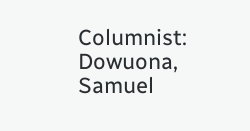Columnist: Dowuona, Samuel